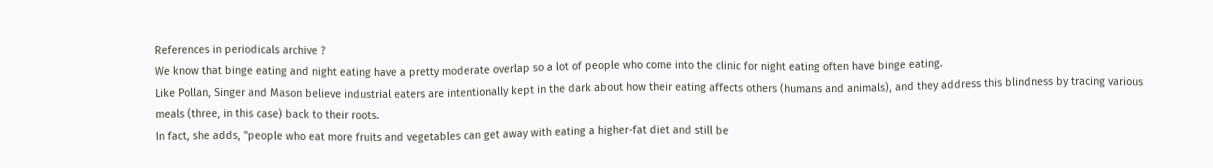References in periodicals archive ?
We know that binge eating and night eating have a pretty moderate overlap so a lot of people who come into the clinic for night eating often have binge eating.
Like Pollan, Singer and Mason believe industrial eaters are intentionally kept in the dark about how their eating affects others (humans and animals), and they address this blindness by tracing various meals (three, in this case) back to their roots.
In fact, she adds, "people who eat more fruits and vegetables can get away with eating a higher-fat diet and still be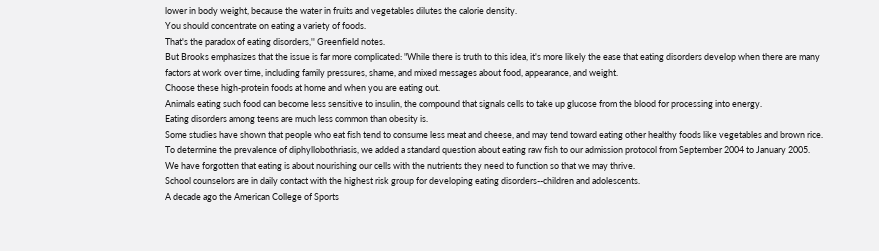lower in body weight, because the water in fruits and vegetables dilutes the calorie density.
You should concentrate on eating a variety of foods.
That's the paradox of eating disorders,'' Greenfield notes.
But Brooks emphasizes that the issue is far more complicated: "While there is truth to this idea, it's more likely the ease that eating disorders develop when there are many factors at work over time, including family pressures, shame, and mixed messages about food, appearance, and weight.
Choose these high-protein foods at home and when you are eating out.
Animals eating such food can become less sensitive to insulin, the compound that signals cells to take up glucose from the blood for processing into energy.
Eating disorders among teens are much less common than obesity is.
Some studies have shown that people who eat fish tend to consume less meat and cheese, and may tend toward eating other healthy foods like vegetables and brown rice.
To determine the prevalence of diphyllobothriasis, we added a standard question about eating raw fish to our admission protocol from September 2004 to January 2005.
We have forgotten that eating is about nourishing our cells with the nutrients they need to function so that we may thrive.
School counselors are in daily contact with the highest risk group for developing eating disorders--children and adolescents.
A decade ago the American College of Sports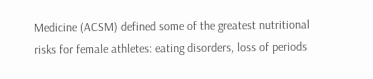Medicine (ACSM) defined some of the greatest nutritional risks for female athletes: eating disorders, loss of periods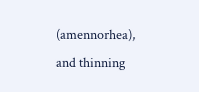(amennorhea), and thinning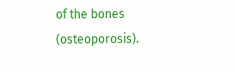of the bones (osteoporosis).